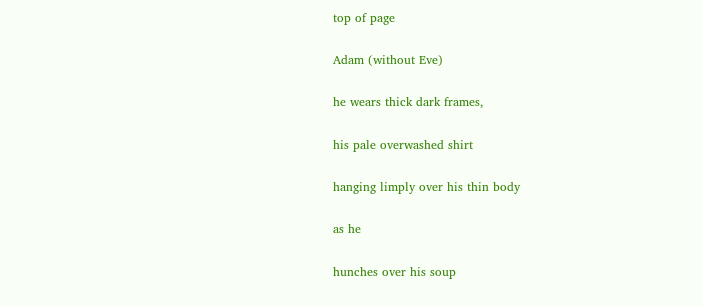top of page

Adam (without Eve)

he wears thick dark frames,

his pale overwashed shirt

hanging limply over his thin body

as he

hunches over his soup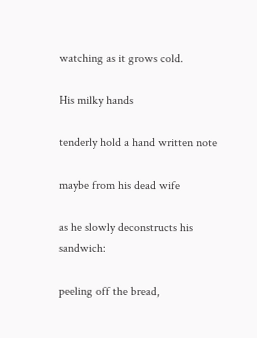watching as it grows cold.

His milky hands

tenderly hold a hand written note

maybe from his dead wife

as he slowly deconstructs his sandwich:

peeling off the bread,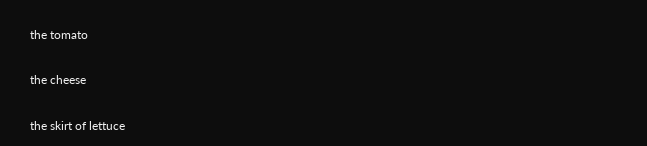the tomato

the cheese

the skirt of lettuce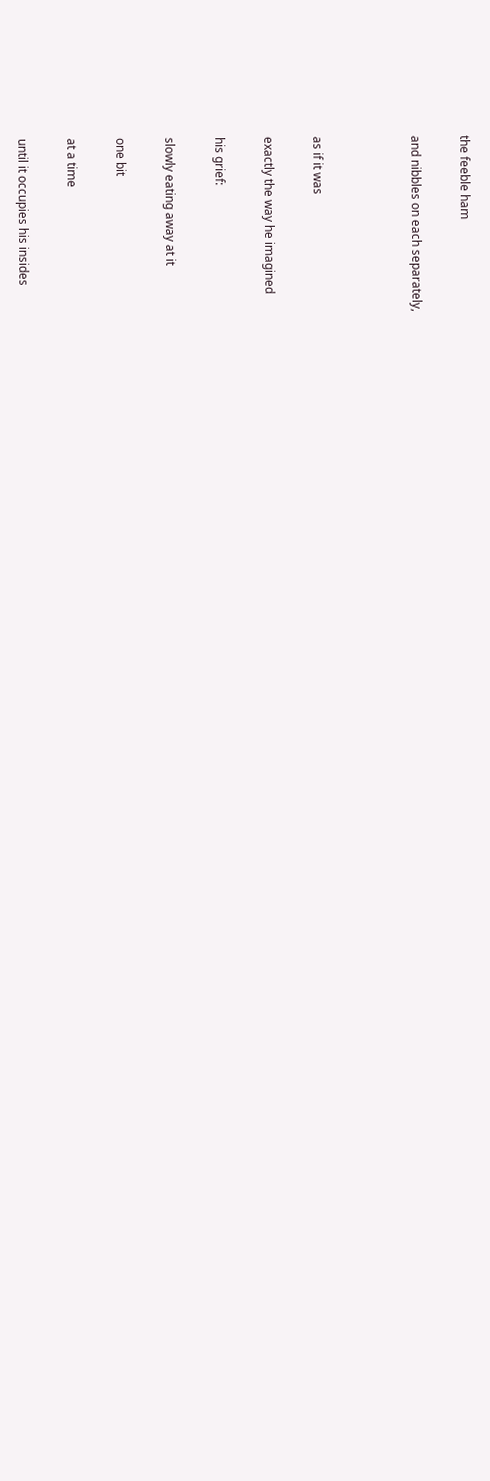the feeble ham

and nibbles on each separately,



as if it was

exactly the way he imagined

his grief:

slowly eating away at it

one bit

at a time

until it occupies his insides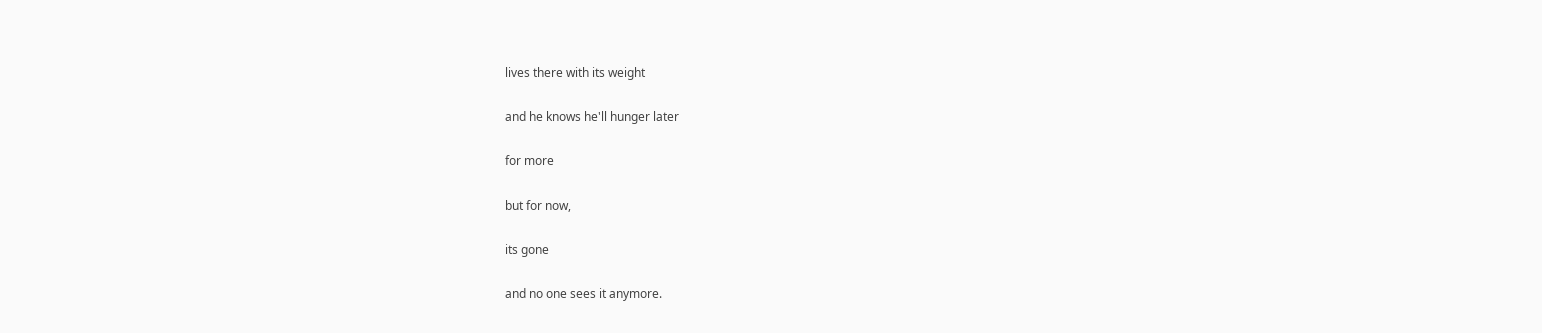lives there with its weight

and he knows he'll hunger later

for more

but for now,

its gone

and no one sees it anymore.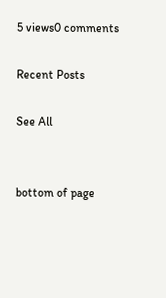5 views0 comments

Recent Posts

See All


bottom of page